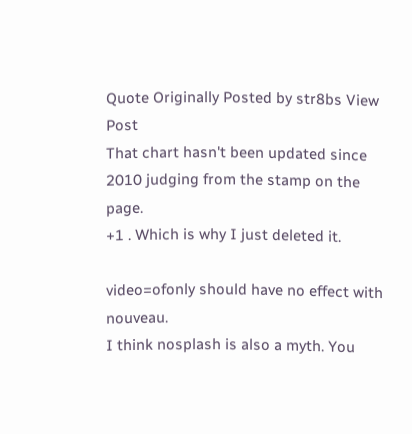Quote Originally Posted by str8bs View Post
That chart hasn't been updated since 2010 judging from the stamp on the page.
+1 . Which is why I just deleted it.

video=ofonly should have no effect with nouveau.
I think nosplash is also a myth. You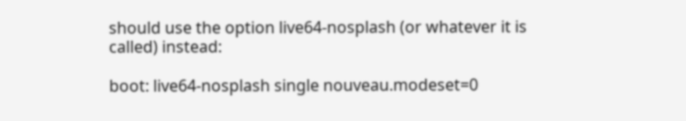should use the option live64-nosplash (or whatever it is called) instead:

boot: live64-nosplash single nouveau.modeset=0